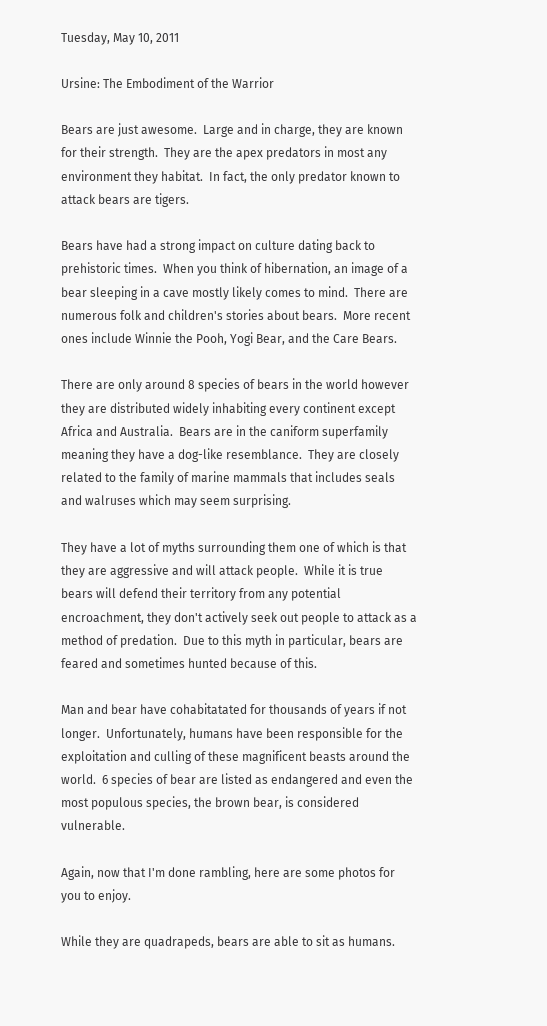Tuesday, May 10, 2011

Ursine: The Embodiment of the Warrior

Bears are just awesome.  Large and in charge, they are known for their strength.  They are the apex predators in most any environment they habitat.  In fact, the only predator known to attack bears are tigers.

Bears have had a strong impact on culture dating back to prehistoric times.  When you think of hibernation, an image of a bear sleeping in a cave mostly likely comes to mind.  There are numerous folk and children's stories about bears.  More recent ones include Winnie the Pooh, Yogi Bear, and the Care Bears.

There are only around 8 species of bears in the world however they are distributed widely inhabiting every continent except Africa and Australia.  Bears are in the caniform superfamily meaning they have a dog-like resemblance.  They are closely related to the family of marine mammals that includes seals and walruses which may seem surprising.

They have a lot of myths surrounding them one of which is that they are aggressive and will attack people.  While it is true bears will defend their territory from any potential encroachment, they don't actively seek out people to attack as a method of predation.  Due to this myth in particular, bears are feared and sometimes hunted because of this.

Man and bear have cohabitatated for thousands of years if not longer.  Unfortunately, humans have been responsible for the exploitation and culling of these magnificent beasts around the world.  6 species of bear are listed as endangered and even the most populous species, the brown bear, is considered vulnerable.

Again, now that I'm done rambling, here are some photos for you to enjoy.

While they are quadrapeds, bears are able to sit as humans.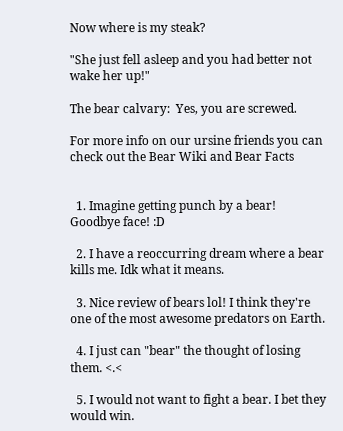Now where is my steak?

"She just fell asleep and you had better not wake her up!"

The bear calvary:  Yes, you are screwed.

For more info on our ursine friends you can check out the Bear Wiki and Bear Facts


  1. Imagine getting punch by a bear! Goodbye face! :D

  2. I have a reoccurring dream where a bear kills me. Idk what it means.

  3. Nice review of bears lol! I think they're one of the most awesome predators on Earth.

  4. I just can "bear" the thought of losing them. <.<

  5. I would not want to fight a bear. I bet they would win.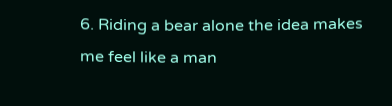6. Riding a bear alone the idea makes me feel like a man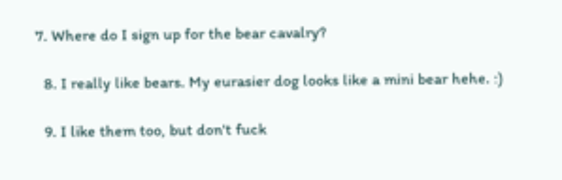7. Where do I sign up for the bear cavalry?

  8. I really like bears. My eurasier dog looks like a mini bear hehe. :)

  9. I like them too, but don't fuck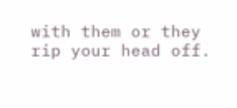with them or they rip your head off.